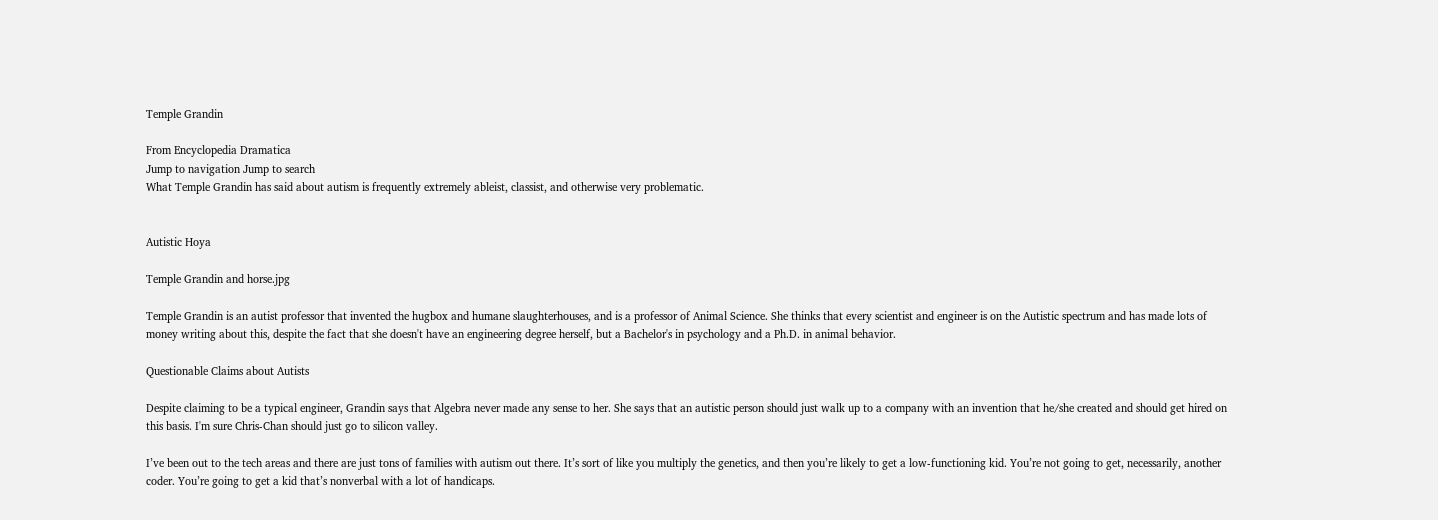Temple Grandin

From Encyclopedia Dramatica
Jump to navigation Jump to search
What Temple Grandin has said about autism is frequently extremely ableist, classist, and otherwise very problematic.


Autistic Hoya

Temple Grandin and horse.jpg

Temple Grandin is an autist professor that invented the hugbox and humane slaughterhouses, and is a professor of Animal Science. She thinks that every scientist and engineer is on the Autistic spectrum and has made lots of money writing about this, despite the fact that she doesn't have an engineering degree herself, but a Bachelor's in psychology and a Ph.D. in animal behavior.

Questionable Claims about Autists

Despite claiming to be a typical engineer, Grandin says that Algebra never made any sense to her. She says that an autistic person should just walk up to a company with an invention that he/she created and should get hired on this basis. I'm sure Chris-Chan should just go to silicon valley.

I’ve been out to the tech areas and there are just tons of families with autism out there. It’s sort of like you multiply the genetics, and then you’re likely to get a low-functioning kid. You’re not going to get, necessarily, another coder. You’re going to get a kid that’s nonverbal with a lot of handicaps.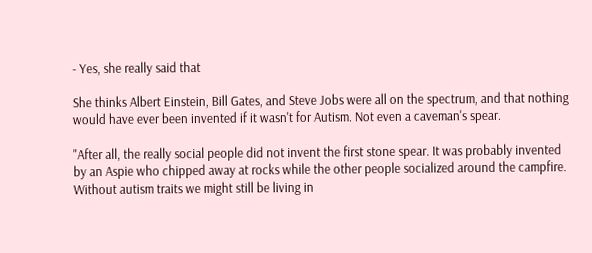- Yes, she really said that

She thinks Albert Einstein, Bill Gates, and Steve Jobs were all on the spectrum, and that nothing would have ever been invented if it wasn't for Autism. Not even a caveman's spear.

"After all, the really social people did not invent the first stone spear. It was probably invented by an Aspie who chipped away at rocks while the other people socialized around the campfire. Without autism traits we might still be living in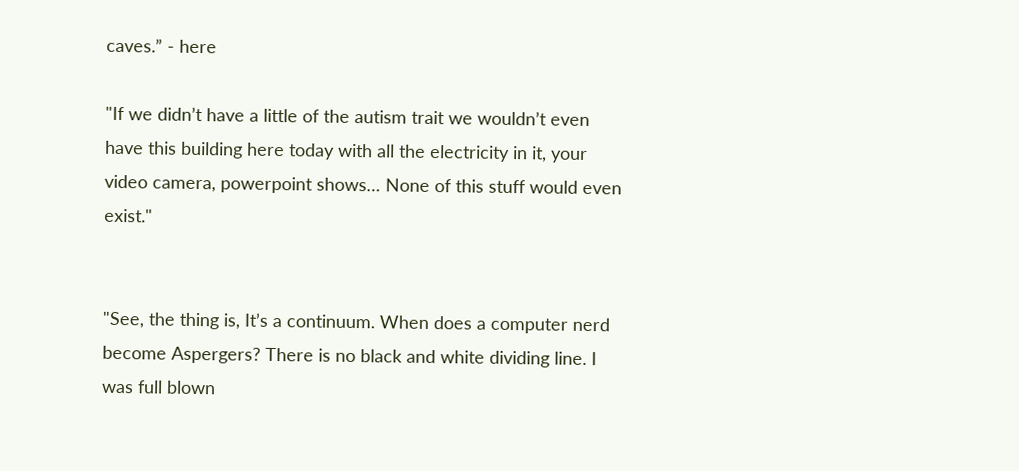caves.” - here

"If we didn’t have a little of the autism trait we wouldn’t even have this building here today with all the electricity in it, your video camera, powerpoint shows… None of this stuff would even exist."


"See, the thing is, It’s a continuum. When does a computer nerd become Aspergers? There is no black and white dividing line. I was full blown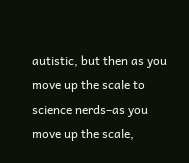autistic, but then as you move up the scale to science nerds–as you move up the scale,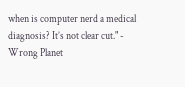when is computer nerd a medical diagnosis? It’s not clear cut." - Wrong Planet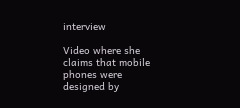interview

Video where she claims that mobile phones were designed by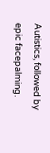Autistics, followed by epic facepalming.